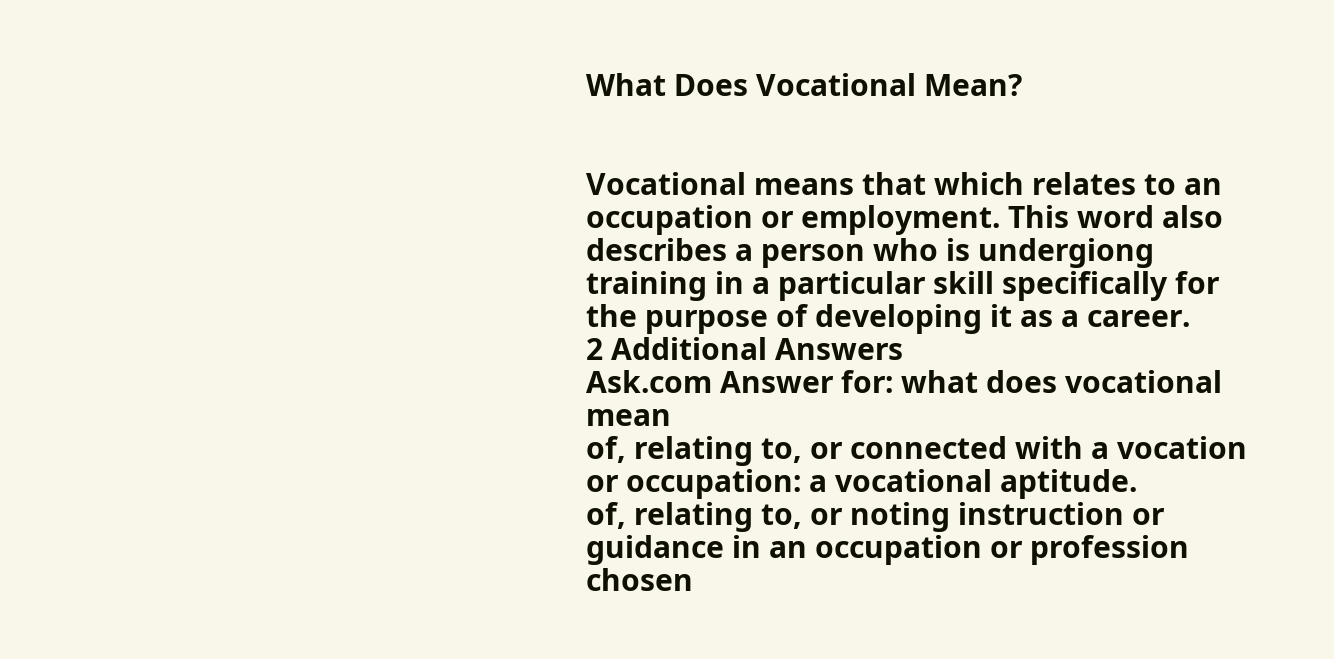What Does Vocational Mean?


Vocational means that which relates to an occupation or employment. This word also describes a person who is undergiong training in a particular skill specifically for the purpose of developing it as a career.
2 Additional Answers
Ask.com Answer for: what does vocational mean
of, relating to, or connected with a vocation or occupation: a vocational aptitude.
of, relating to, or noting instruction or guidance in an occupation or profession chosen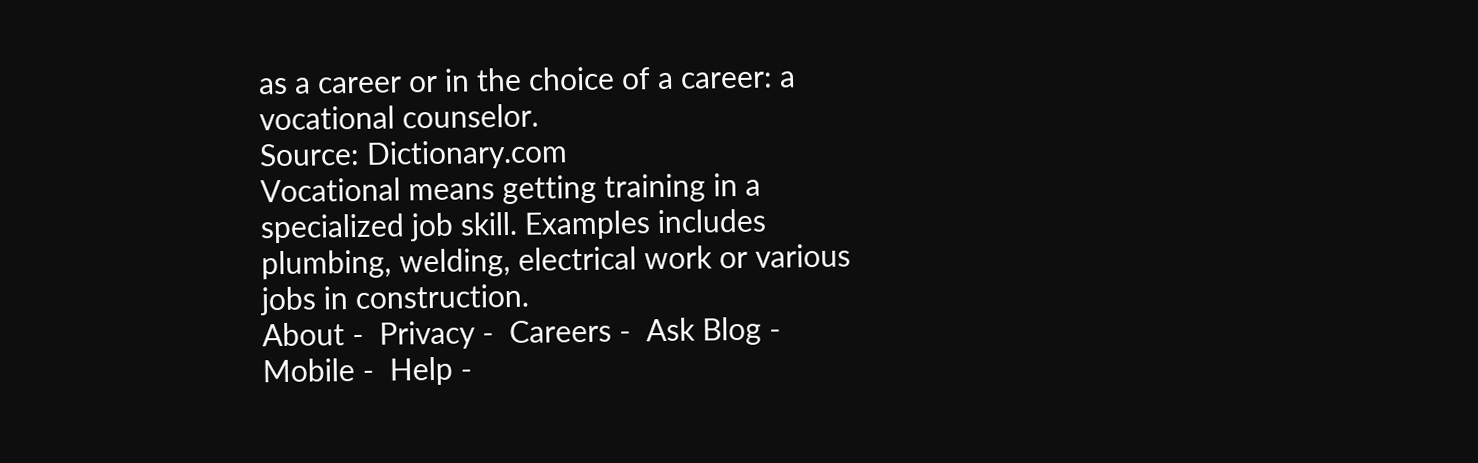as a career or in the choice of a career: a vocational counselor.
Source: Dictionary.com
Vocational means getting training in a specialized job skill. Examples includes plumbing, welding, electrical work or various jobs in construction.
About -  Privacy -  Careers -  Ask Blog -  Mobile -  Help -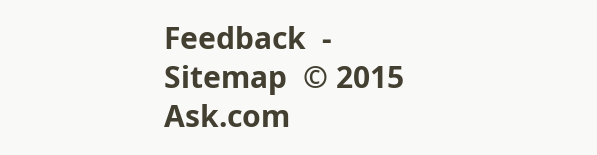Feedback  -  Sitemap  © 2015 Ask.com